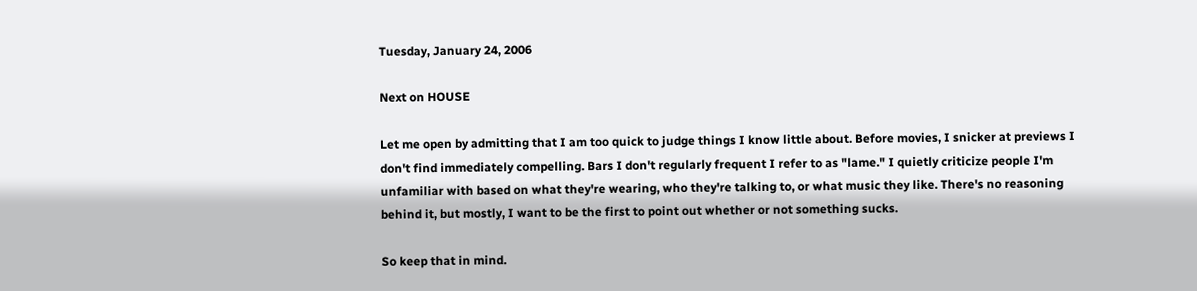Tuesday, January 24, 2006

Next on HOUSE

Let me open by admitting that I am too quick to judge things I know little about. Before movies, I snicker at previews I don't find immediately compelling. Bars I don't regularly frequent I refer to as "lame." I quietly criticize people I'm unfamiliar with based on what they're wearing, who they're talking to, or what music they like. There's no reasoning behind it, but mostly, I want to be the first to point out whether or not something sucks.

So keep that in mind.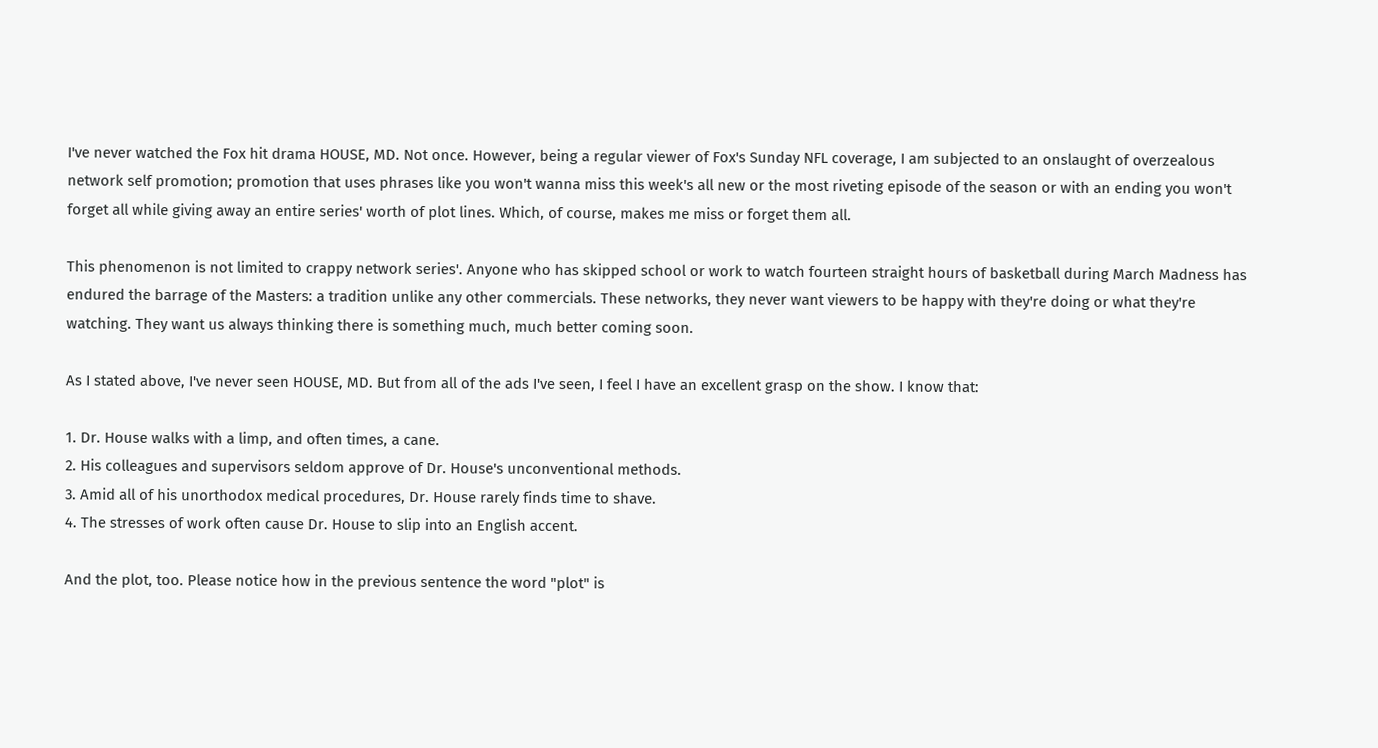I've never watched the Fox hit drama HOUSE, MD. Not once. However, being a regular viewer of Fox's Sunday NFL coverage, I am subjected to an onslaught of overzealous network self promotion; promotion that uses phrases like you won't wanna miss this week's all new or the most riveting episode of the season or with an ending you won't forget all while giving away an entire series' worth of plot lines. Which, of course, makes me miss or forget them all.

This phenomenon is not limited to crappy network series'. Anyone who has skipped school or work to watch fourteen straight hours of basketball during March Madness has endured the barrage of the Masters: a tradition unlike any other commercials. These networks, they never want viewers to be happy with they're doing or what they're watching. They want us always thinking there is something much, much better coming soon.

As I stated above, I've never seen HOUSE, MD. But from all of the ads I've seen, I feel I have an excellent grasp on the show. I know that:

1. Dr. House walks with a limp, and often times, a cane.
2. His colleagues and supervisors seldom approve of Dr. House's unconventional methods.
3. Amid all of his unorthodox medical procedures, Dr. House rarely finds time to shave.
4. The stresses of work often cause Dr. House to slip into an English accent.

And the plot, too. Please notice how in the previous sentence the word "plot" is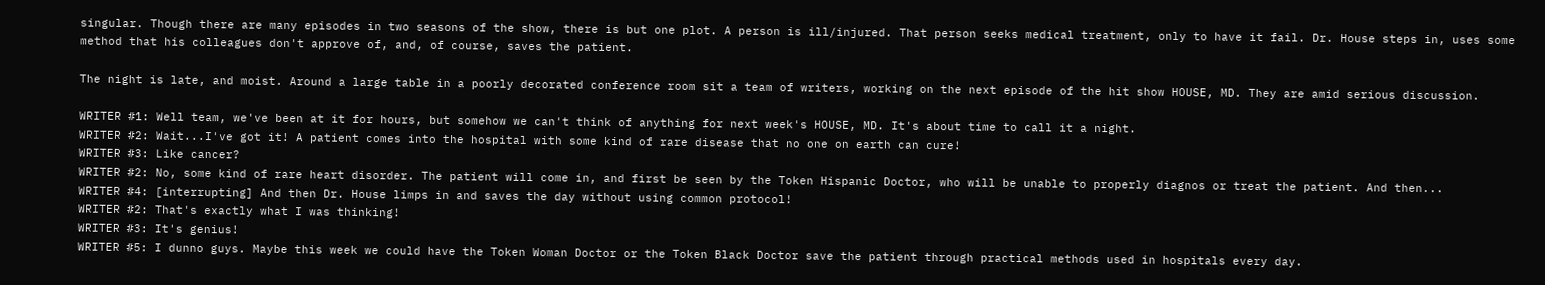singular. Though there are many episodes in two seasons of the show, there is but one plot. A person is ill/injured. That person seeks medical treatment, only to have it fail. Dr. House steps in, uses some method that his colleagues don't approve of, and, of course, saves the patient.

The night is late, and moist. Around a large table in a poorly decorated conference room sit a team of writers, working on the next episode of the hit show HOUSE, MD. They are amid serious discussion.

WRITER #1: Well team, we've been at it for hours, but somehow we can't think of anything for next week's HOUSE, MD. It's about time to call it a night.
WRITER #2: Wait...I've got it! A patient comes into the hospital with some kind of rare disease that no one on earth can cure!
WRITER #3: Like cancer?
WRITER #2: No, some kind of rare heart disorder. The patient will come in, and first be seen by the Token Hispanic Doctor, who will be unable to properly diagnos or treat the patient. And then...
WRITER #4: [interrupting] And then Dr. House limps in and saves the day without using common protocol!
WRITER #2: That's exactly what I was thinking!
WRITER #3: It's genius!
WRITER #5: I dunno guys. Maybe this week we could have the Token Woman Doctor or the Token Black Doctor save the patient through practical methods used in hospitals every day.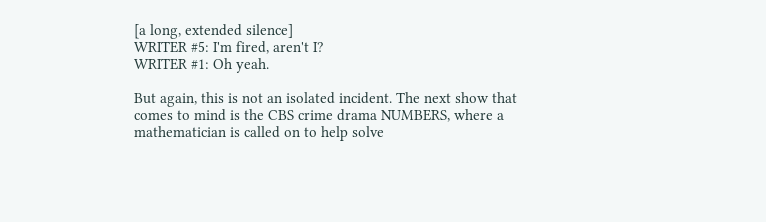[a long, extended silence]
WRITER #5: I'm fired, aren't I?
WRITER #1: Oh yeah.

But again, this is not an isolated incident. The next show that comes to mind is the CBS crime drama NUMBERS, where a mathematician is called on to help solve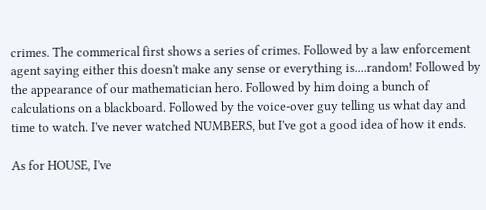crimes. The commerical first shows a series of crimes. Followed by a law enforcement agent saying either this doesn't make any sense or everything is....random! Followed by the appearance of our mathematician hero. Followed by him doing a bunch of calculations on a blackboard. Followed by the voice-over guy telling us what day and time to watch. I've never watched NUMBERS, but I've got a good idea of how it ends.

As for HOUSE, I've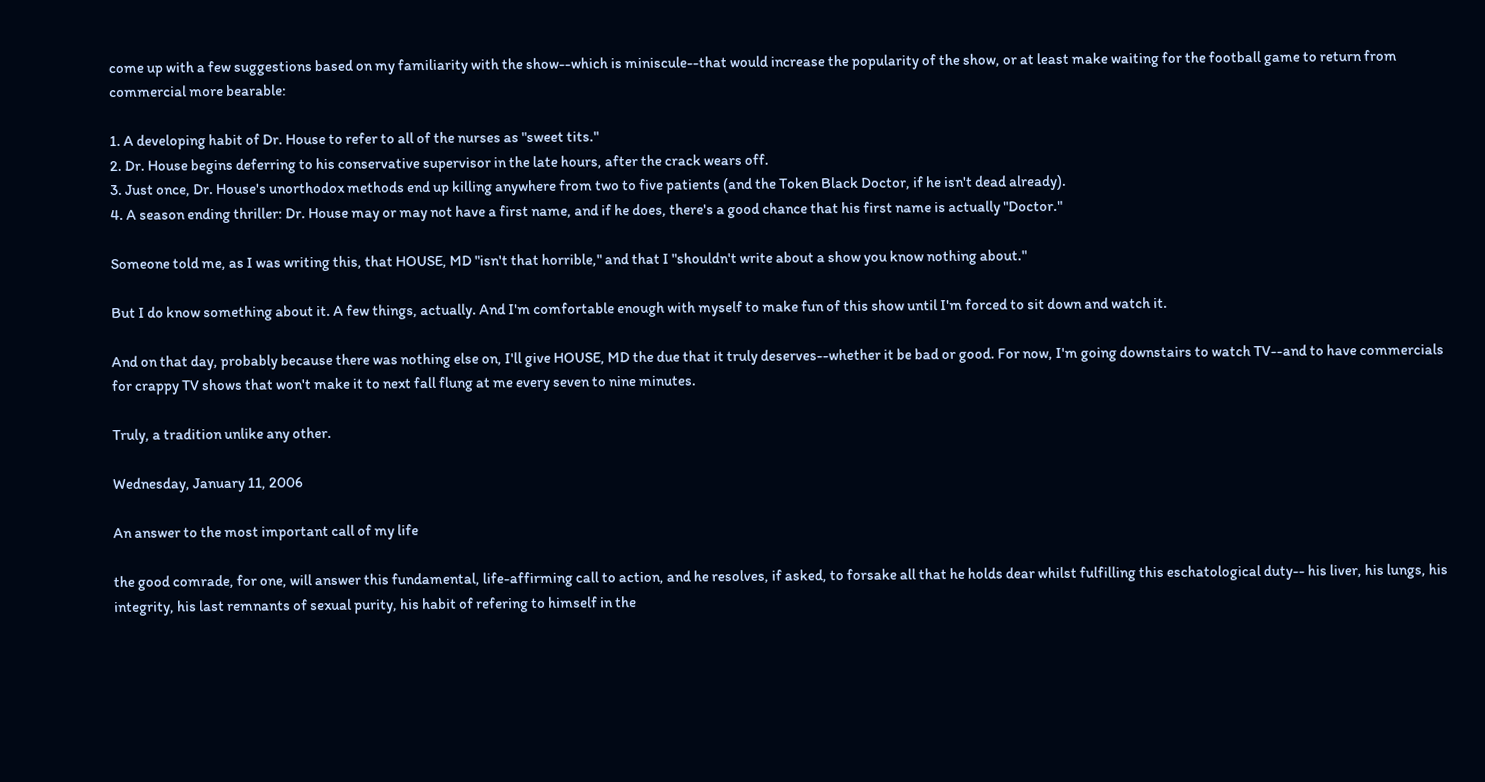come up with a few suggestions based on my familiarity with the show--which is miniscule--that would increase the popularity of the show, or at least make waiting for the football game to return from commercial more bearable:

1. A developing habit of Dr. House to refer to all of the nurses as "sweet tits."
2. Dr. House begins deferring to his conservative supervisor in the late hours, after the crack wears off.
3. Just once, Dr. House's unorthodox methods end up killing anywhere from two to five patients (and the Token Black Doctor, if he isn't dead already).
4. A season ending thriller: Dr. House may or may not have a first name, and if he does, there's a good chance that his first name is actually "Doctor."

Someone told me, as I was writing this, that HOUSE, MD "isn't that horrible," and that I "shouldn't write about a show you know nothing about."

But I do know something about it. A few things, actually. And I'm comfortable enough with myself to make fun of this show until I'm forced to sit down and watch it.

And on that day, probably because there was nothing else on, I'll give HOUSE, MD the due that it truly deserves--whether it be bad or good. For now, I'm going downstairs to watch TV--and to have commercials for crappy TV shows that won't make it to next fall flung at me every seven to nine minutes.

Truly, a tradition unlike any other.

Wednesday, January 11, 2006

An answer to the most important call of my life

the good comrade, for one, will answer this fundamental, life-affirming call to action, and he resolves, if asked, to forsake all that he holds dear whilst fulfilling this eschatological duty-- his liver, his lungs, his integrity, his last remnants of sexual purity, his habit of refering to himself in the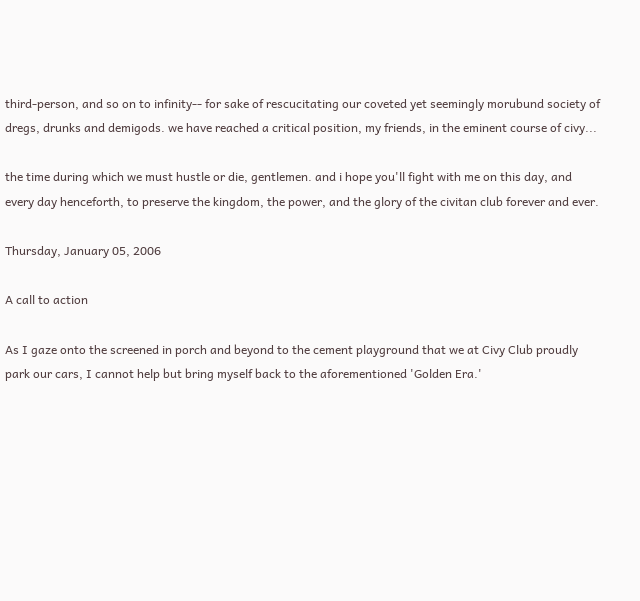third-person, and so on to infinity-- for sake of rescucitating our coveted yet seemingly morubund society of dregs, drunks and demigods. we have reached a critical position, my friends, in the eminent course of civy...

the time during which we must hustle or die, gentlemen. and i hope you'll fight with me on this day, and every day henceforth, to preserve the kingdom, the power, and the glory of the civitan club forever and ever.

Thursday, January 05, 2006

A call to action

As I gaze onto the screened in porch and beyond to the cement playground that we at Civy Club proudly park our cars, I cannot help but bring myself back to the aforementioned 'Golden Era.'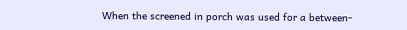When the screened in porch was used for a between-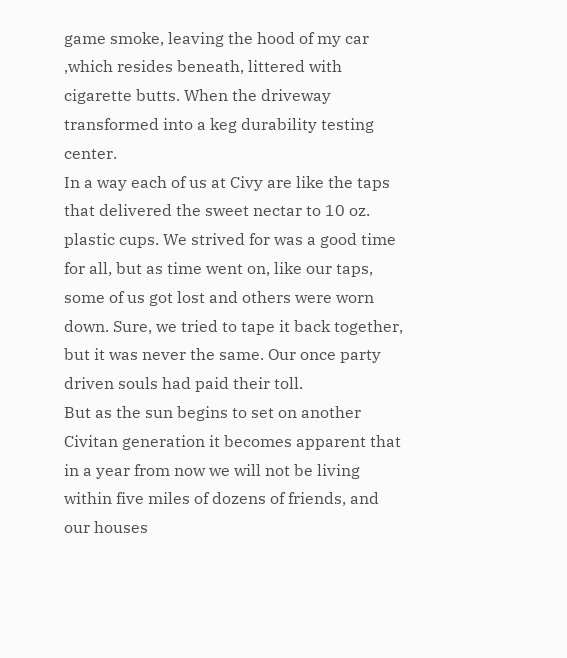game smoke, leaving the hood of my car ,which resides beneath, littered with cigarette butts. When the driveway transformed into a keg durability testing center.
In a way each of us at Civy are like the taps that delivered the sweet nectar to 10 oz. plastic cups. We strived for was a good time for all, but as time went on, like our taps, some of us got lost and others were worn down. Sure, we tried to tape it back together, but it was never the same. Our once party driven souls had paid their toll.
But as the sun begins to set on another Civitan generation it becomes apparent that in a year from now we will not be living within five miles of dozens of friends, and our houses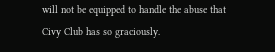will not be equipped to handle the abuse that Civy Club has so graciously.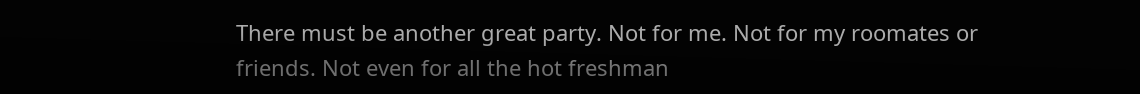There must be another great party. Not for me. Not for my roomates or friends. Not even for all the hot freshman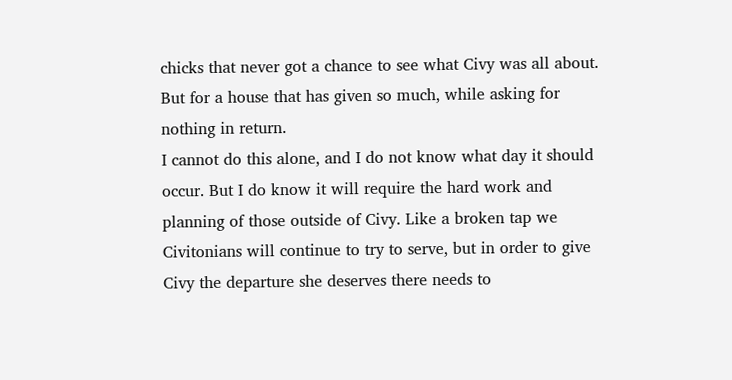chicks that never got a chance to see what Civy was all about.
But for a house that has given so much, while asking for nothing in return.
I cannot do this alone, and I do not know what day it should occur. But I do know it will require the hard work and planning of those outside of Civy. Like a broken tap we Civitonians will continue to try to serve, but in order to give Civy the departure she deserves there needs to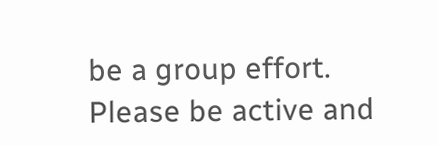be a group effort.
Please be active and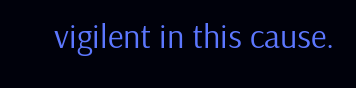vigilent in this cause.